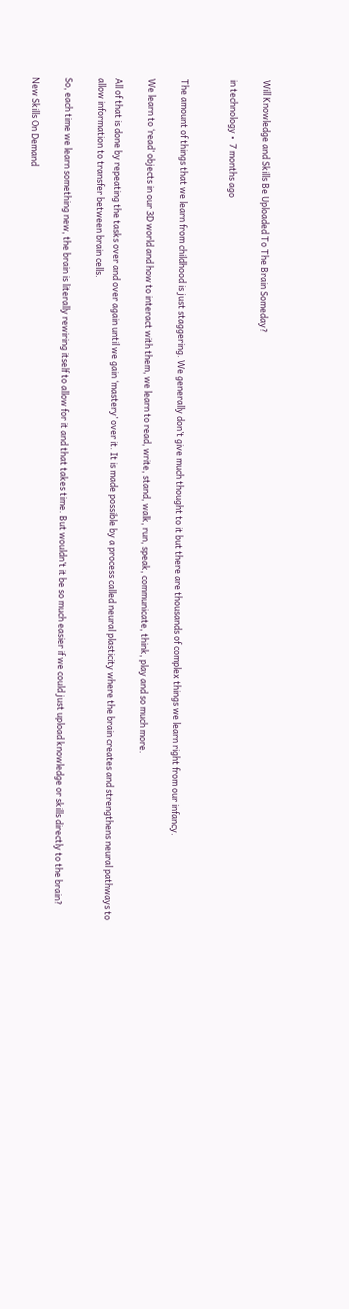Will Knowledge and Skills Be Uploaded To The Brain Someday?

in technology •  7 months ago


The amount of things that we learn from childhood is just staggering. We generally don’t give much thought to it but there are thousands of complex things we learn right from our infancy.

We learn to ‘read’ objects in our 3D world and how to interact with them, we learn to read, write, stand, walk, run, speak, communicate, think, play and so much more.

All of that is done by repeating the tasks over and over again until we gain ‘mastery’ over it. It is made possible by a process called neural plasticity where the brain creates and strengthens neural pathways to allow information to transfer between brain cells.

So, each time we learn something new, the brain is literally rewiring itself to allow for it and that takes time. But wouldn’t it be so much easier if we could just upload knowledge or skills directly to the brain?

New Skills On Demand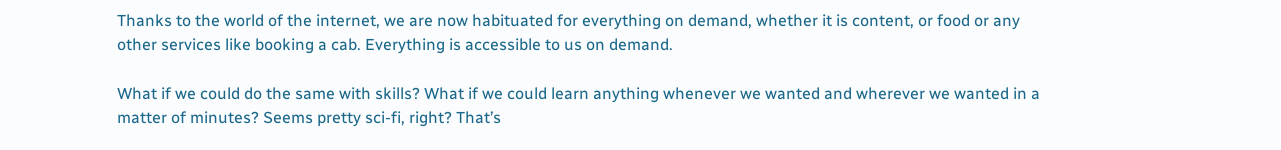Thanks to the world of the internet, we are now habituated for everything on demand, whether it is content, or food or any other services like booking a cab. Everything is accessible to us on demand.

What if we could do the same with skills? What if we could learn anything whenever we wanted and wherever we wanted in a matter of minutes? Seems pretty sci-fi, right? That’s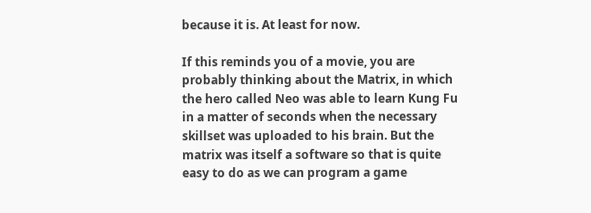because it is. At least for now.

If this reminds you of a movie, you are probably thinking about the Matrix, in which the hero called Neo was able to learn Kung Fu in a matter of seconds when the necessary skillset was uploaded to his brain. But the matrix was itself a software so that is quite easy to do as we can program a game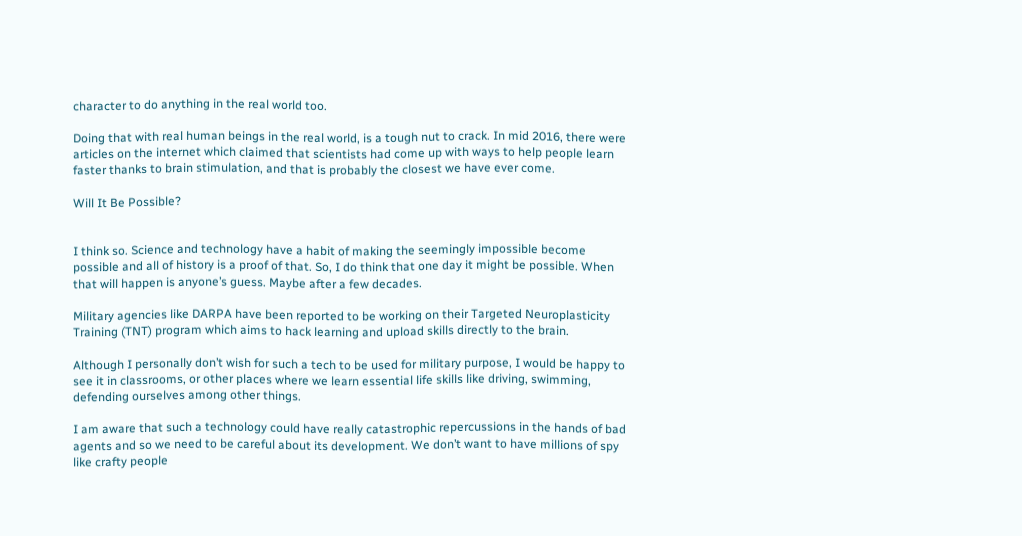character to do anything in the real world too.

Doing that with real human beings in the real world, is a tough nut to crack. In mid 2016, there were articles on the internet which claimed that scientists had come up with ways to help people learn faster thanks to brain stimulation, and that is probably the closest we have ever come.

Will It Be Possible?


I think so. Science and technology have a habit of making the seemingly impossible become possible and all of history is a proof of that. So, I do think that one day it might be possible. When that will happen is anyone’s guess. Maybe after a few decades.

Military agencies like DARPA have been reported to be working on their Targeted Neuroplasticity Training (TNT) program which aims to hack learning and upload skills directly to the brain.

Although I personally don’t wish for such a tech to be used for military purpose, I would be happy to see it in classrooms, or other places where we learn essential life skills like driving, swimming, defending ourselves among other things.

I am aware that such a technology could have really catastrophic repercussions in the hands of bad agents and so we need to be careful about its development. We don’t want to have millions of spy like crafty people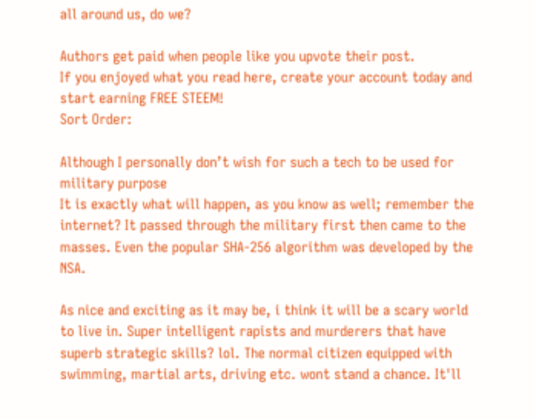all around us, do we?

Authors get paid when people like you upvote their post.
If you enjoyed what you read here, create your account today and start earning FREE STEEM!
Sort Order:

Although I personally don’t wish for such a tech to be used for military purpose
It is exactly what will happen, as you know as well; remember the internet? It passed through the military first then came to the masses. Even the popular SHA-256 algorithm was developed by the NSA.

As nice and exciting as it may be, i think it will be a scary world to live in. Super intelligent rapists and murderers that have superb strategic skills? lol. The normal citizen equipped with swimming, martial arts, driving etc. wont stand a chance. It'll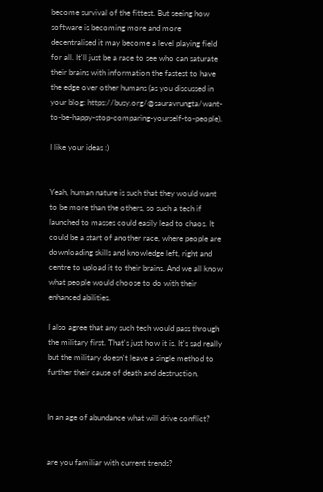become survival of the fittest. But seeing how software is becoming more and more decentralised it may become a level playing field for all. It'll just be a race to see who can saturate their brains with information the fastest to have the edge over other humans (as you discussed in your blog: https://busy.org/@sauravrungta/want-to-be-happy-stop-comparing-yourself-to-people).

I like your ideas :)


Yeah, human nature is such that they would want to be more than the others, so such a tech if launched to masses could easily lead to chaos. It could be a start of another race, where people are downloading skills and knowledge left, right and centre to upload it to their brains. And we all know what people would choose to do with their enhanced abilities.

I also agree that any such tech would pass through the military first. That's just how it is. It's sad really but the military doesn't leave a single method to further their cause of death and destruction.


In an age of abundance what will drive conflict?


are you familiar with current trends?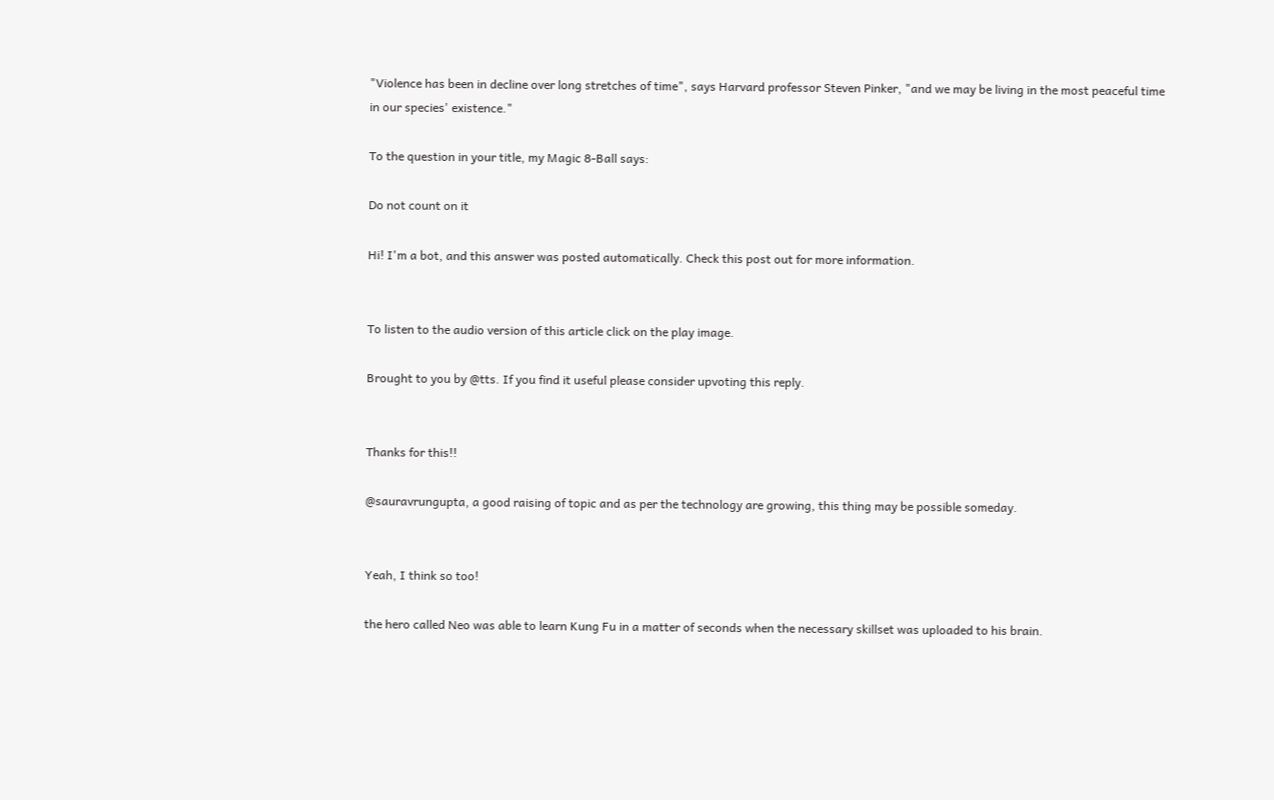"Violence has been in decline over long stretches of time", says Harvard professor Steven Pinker, "and we may be living in the most peaceful time in our species' existence."

To the question in your title, my Magic 8-Ball says:

Do not count on it

Hi! I'm a bot, and this answer was posted automatically. Check this post out for more information.


To listen to the audio version of this article click on the play image.

Brought to you by @tts. If you find it useful please consider upvoting this reply.


Thanks for this!!

@sauravrungupta, a good raising of topic and as per the technology are growing, this thing may be possible someday.


Yeah, I think so too!

the hero called Neo was able to learn Kung Fu in a matter of seconds when the necessary skillset was uploaded to his brain.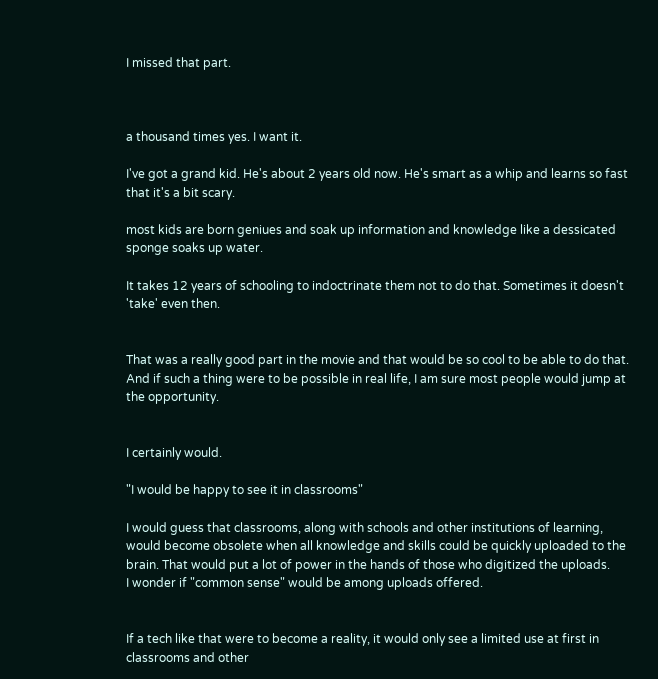I missed that part.



a thousand times yes. I want it.

I've got a grand kid. He's about 2 years old now. He's smart as a whip and learns so fast that it's a bit scary.

most kids are born geniues and soak up information and knowledge like a dessicated sponge soaks up water.

It takes 12 years of schooling to indoctrinate them not to do that. Sometimes it doesn't 'take' even then.


That was a really good part in the movie and that would be so cool to be able to do that. And if such a thing were to be possible in real life, I am sure most people would jump at the opportunity.


I certainly would.

"I would be happy to see it in classrooms"

I would guess that classrooms, along with schools and other institutions of learning, would become obsolete when all knowledge and skills could be quickly uploaded to the brain. That would put a lot of power in the hands of those who digitized the uploads.
I wonder if "common sense" would be among uploads offered.


If a tech like that were to become a reality, it would only see a limited use at first in classrooms and other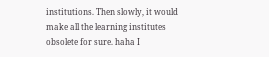institutions. Then slowly, it would make all the learning institutes obsolete for sure. haha I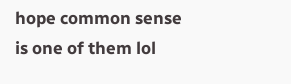hope common sense is one of them lol